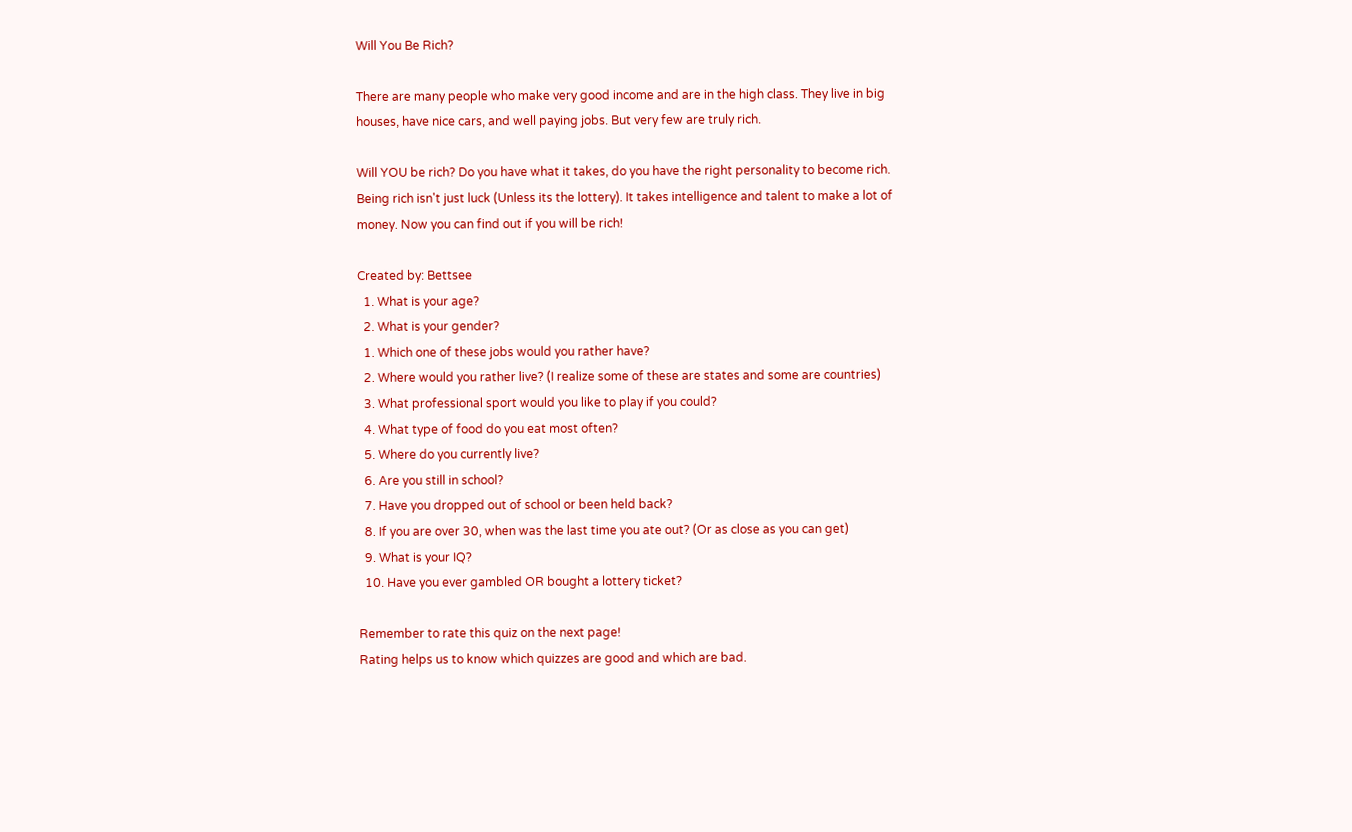Will You Be Rich?

There are many people who make very good income and are in the high class. They live in big houses, have nice cars, and well paying jobs. But very few are truly rich.

Will YOU be rich? Do you have what it takes, do you have the right personality to become rich. Being rich isn't just luck (Unless its the lottery). It takes intelligence and talent to make a lot of money. Now you can find out if you will be rich!

Created by: Bettsee
  1. What is your age?
  2. What is your gender?
  1. Which one of these jobs would you rather have?
  2. Where would you rather live? (I realize some of these are states and some are countries)
  3. What professional sport would you like to play if you could?
  4. What type of food do you eat most often?
  5. Where do you currently live?
  6. Are you still in school?
  7. Have you dropped out of school or been held back?
  8. If you are over 30, when was the last time you ate out? (Or as close as you can get)
  9. What is your IQ?
  10. Have you ever gambled OR bought a lottery ticket?

Remember to rate this quiz on the next page!
Rating helps us to know which quizzes are good and which are bad.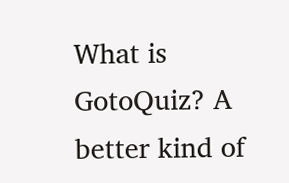What is GotoQuiz? A better kind of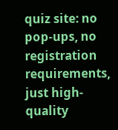quiz site: no pop-ups, no registration requirements, just high-quality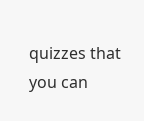quizzes that you can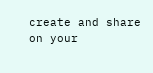create and share on your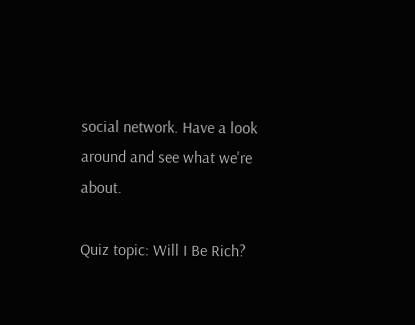social network. Have a look around and see what we're about.

Quiz topic: Will I Be Rich?